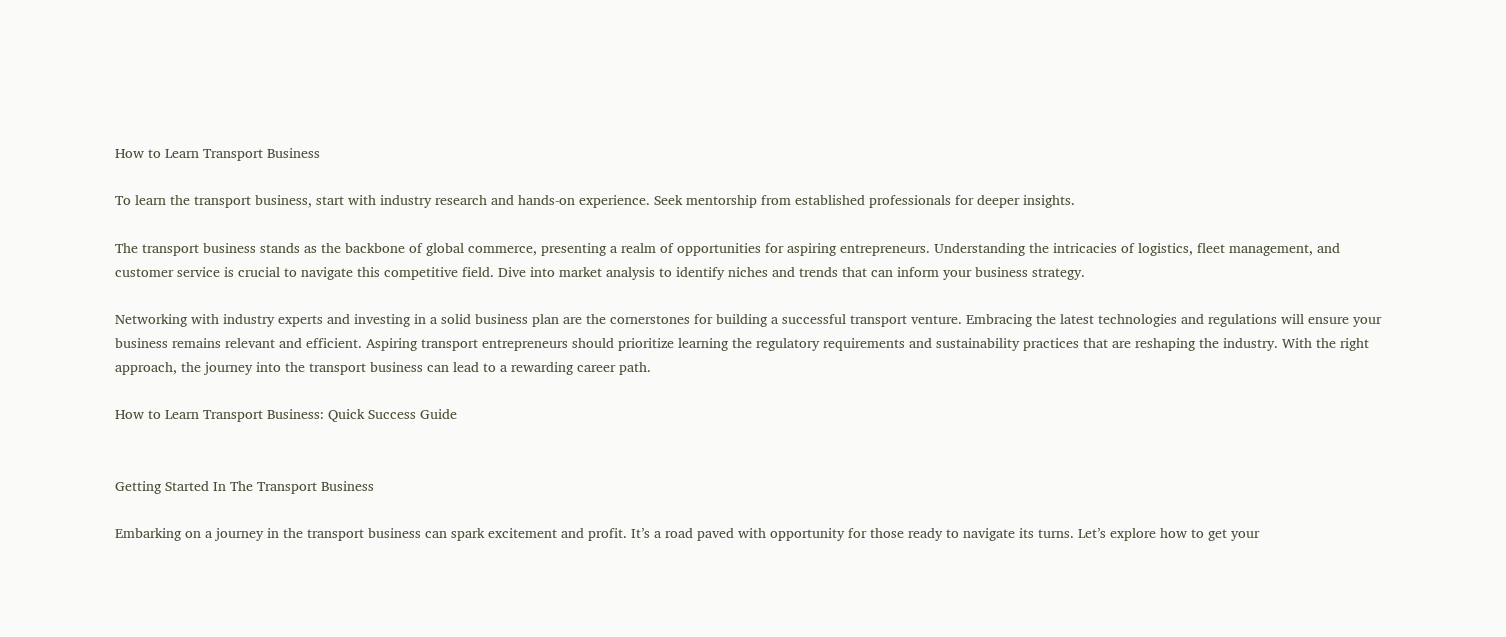How to Learn Transport Business

To learn the transport business, start with industry research and hands-on experience. Seek mentorship from established professionals for deeper insights.

The transport business stands as the backbone of global commerce, presenting a realm of opportunities for aspiring entrepreneurs. Understanding the intricacies of logistics, fleet management, and customer service is crucial to navigate this competitive field. Dive into market analysis to identify niches and trends that can inform your business strategy.

Networking with industry experts and investing in a solid business plan are the cornerstones for building a successful transport venture. Embracing the latest technologies and regulations will ensure your business remains relevant and efficient. Aspiring transport entrepreneurs should prioritize learning the regulatory requirements and sustainability practices that are reshaping the industry. With the right approach, the journey into the transport business can lead to a rewarding career path.

How to Learn Transport Business: Quick Success Guide


Getting Started In The Transport Business

Embarking on a journey in the transport business can spark excitement and profit. It’s a road paved with opportunity for those ready to navigate its turns. Let’s explore how to get your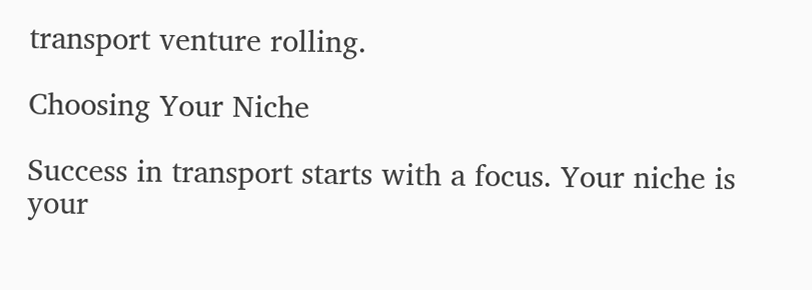transport venture rolling.

Choosing Your Niche

Success in transport starts with a focus. Your niche is your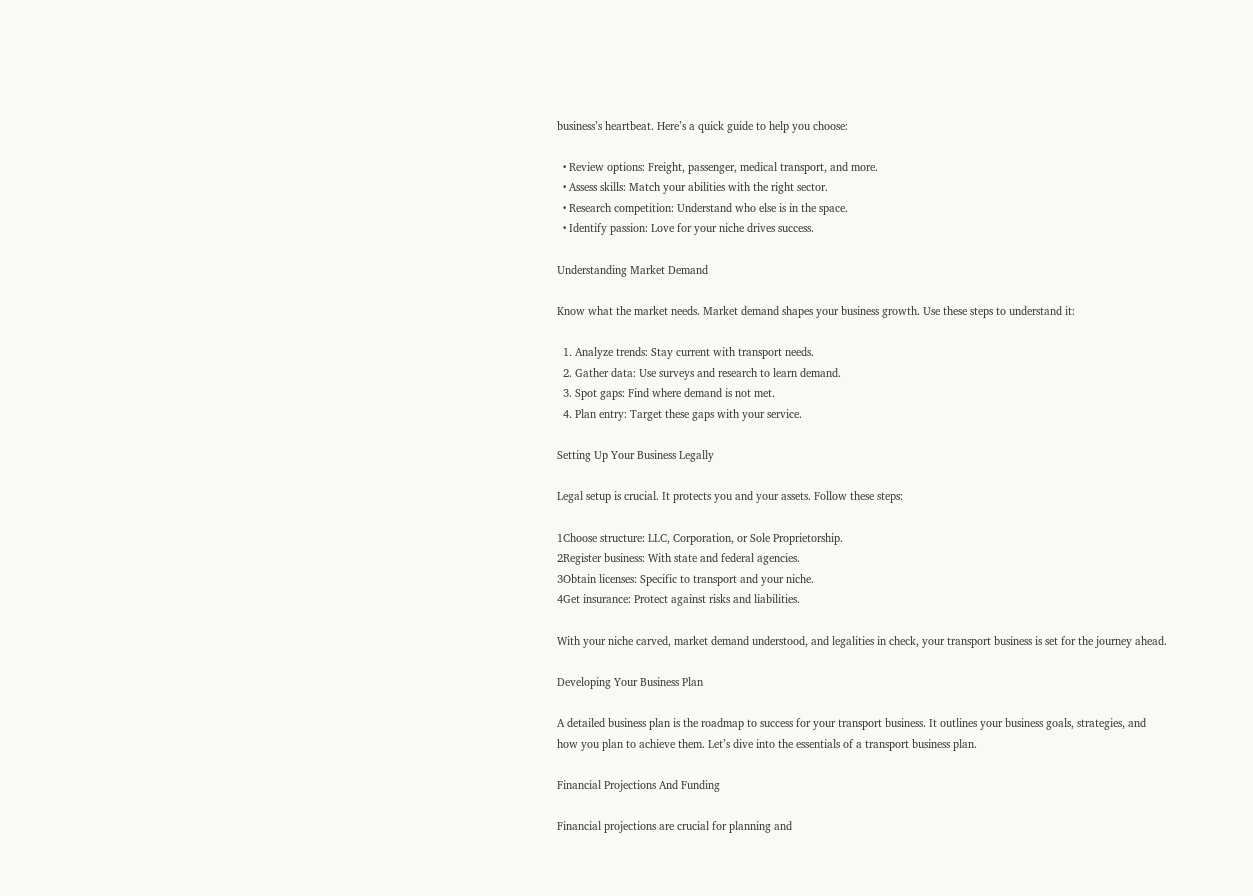business’s heartbeat. Here’s a quick guide to help you choose:

  • Review options: Freight, passenger, medical transport, and more.
  • Assess skills: Match your abilities with the right sector.
  • Research competition: Understand who else is in the space.
  • Identify passion: Love for your niche drives success.

Understanding Market Demand

Know what the market needs. Market demand shapes your business growth. Use these steps to understand it:

  1. Analyze trends: Stay current with transport needs.
  2. Gather data: Use surveys and research to learn demand.
  3. Spot gaps: Find where demand is not met.
  4. Plan entry: Target these gaps with your service.

Setting Up Your Business Legally

Legal setup is crucial. It protects you and your assets. Follow these steps:

1Choose structure: LLC, Corporation, or Sole Proprietorship.
2Register business: With state and federal agencies.
3Obtain licenses: Specific to transport and your niche.
4Get insurance: Protect against risks and liabilities.

With your niche carved, market demand understood, and legalities in check, your transport business is set for the journey ahead.

Developing Your Business Plan

A detailed business plan is the roadmap to success for your transport business. It outlines your business goals, strategies, and how you plan to achieve them. Let’s dive into the essentials of a transport business plan.

Financial Projections And Funding

Financial projections are crucial for planning and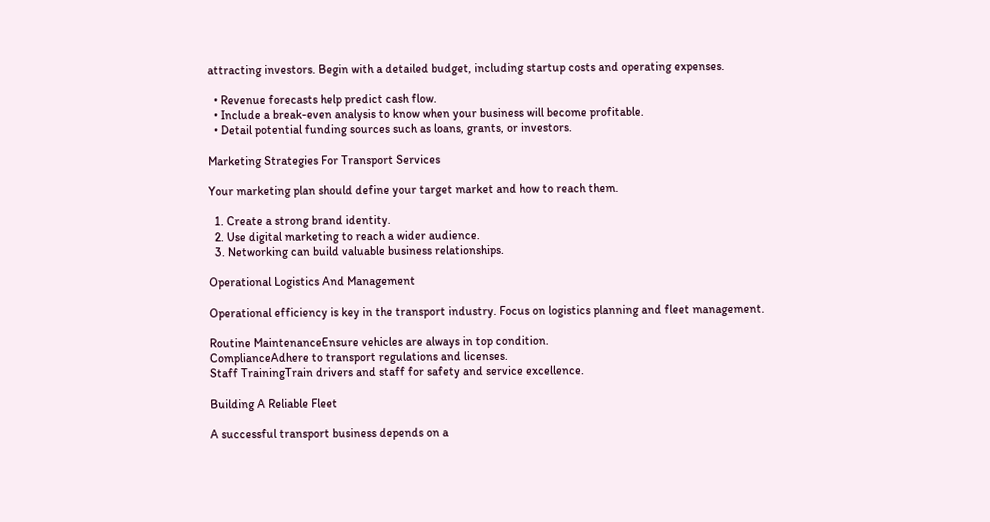attracting investors. Begin with a detailed budget, including startup costs and operating expenses.

  • Revenue forecasts help predict cash flow.
  • Include a break-even analysis to know when your business will become profitable.
  • Detail potential funding sources such as loans, grants, or investors.

Marketing Strategies For Transport Services

Your marketing plan should define your target market and how to reach them.

  1. Create a strong brand identity.
  2. Use digital marketing to reach a wider audience.
  3. Networking can build valuable business relationships.

Operational Logistics And Management

Operational efficiency is key in the transport industry. Focus on logistics planning and fleet management.

Routine MaintenanceEnsure vehicles are always in top condition.
ComplianceAdhere to transport regulations and licenses.
Staff TrainingTrain drivers and staff for safety and service excellence.

Building A Reliable Fleet

A successful transport business depends on a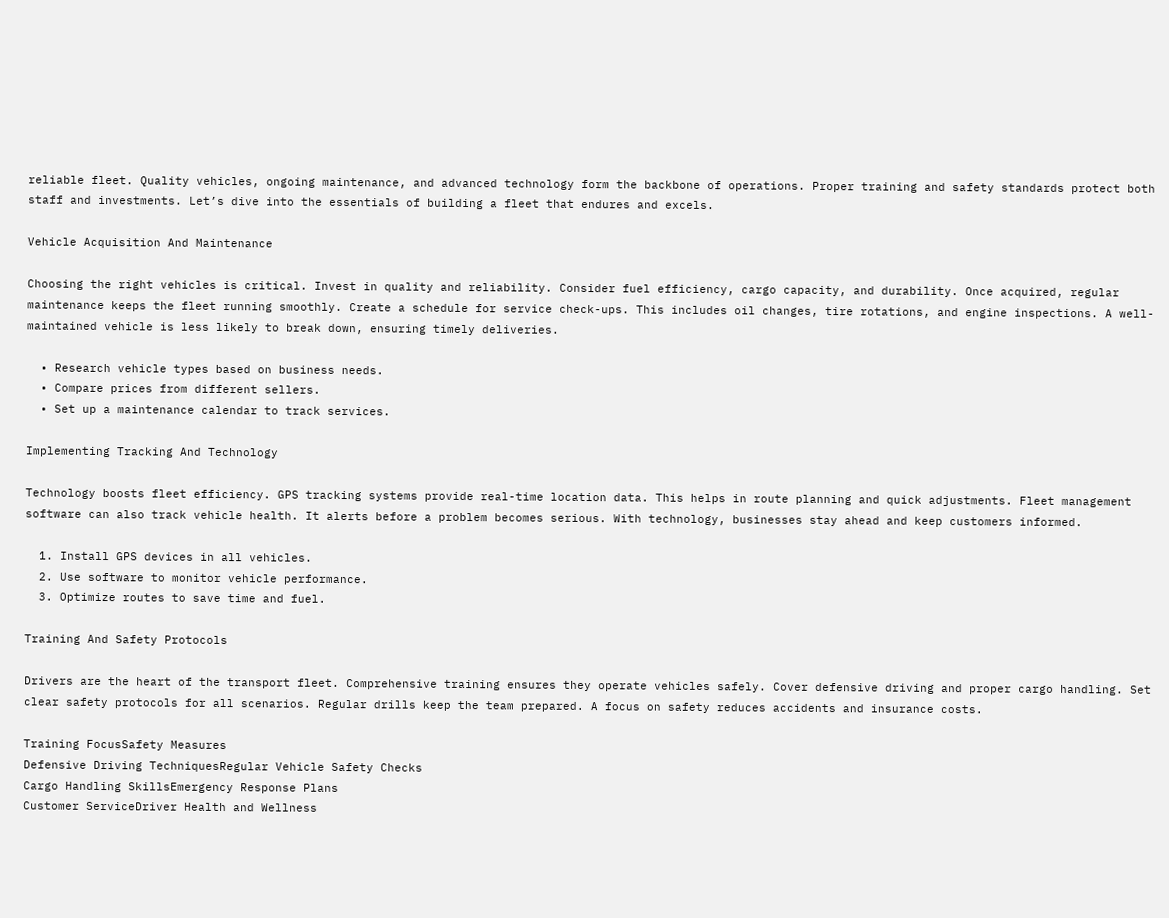reliable fleet. Quality vehicles, ongoing maintenance, and advanced technology form the backbone of operations. Proper training and safety standards protect both staff and investments. Let’s dive into the essentials of building a fleet that endures and excels.

Vehicle Acquisition And Maintenance

Choosing the right vehicles is critical. Invest in quality and reliability. Consider fuel efficiency, cargo capacity, and durability. Once acquired, regular maintenance keeps the fleet running smoothly. Create a schedule for service check-ups. This includes oil changes, tire rotations, and engine inspections. A well-maintained vehicle is less likely to break down, ensuring timely deliveries.

  • Research vehicle types based on business needs.
  • Compare prices from different sellers.
  • Set up a maintenance calendar to track services.

Implementing Tracking And Technology

Technology boosts fleet efficiency. GPS tracking systems provide real-time location data. This helps in route planning and quick adjustments. Fleet management software can also track vehicle health. It alerts before a problem becomes serious. With technology, businesses stay ahead and keep customers informed.

  1. Install GPS devices in all vehicles.
  2. Use software to monitor vehicle performance.
  3. Optimize routes to save time and fuel.

Training And Safety Protocols

Drivers are the heart of the transport fleet. Comprehensive training ensures they operate vehicles safely. Cover defensive driving and proper cargo handling. Set clear safety protocols for all scenarios. Regular drills keep the team prepared. A focus on safety reduces accidents and insurance costs.

Training FocusSafety Measures
Defensive Driving TechniquesRegular Vehicle Safety Checks
Cargo Handling SkillsEmergency Response Plans
Customer ServiceDriver Health and Wellness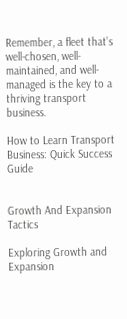Remember, a fleet that’s well-chosen, well-maintained, and well-managed is the key to a thriving transport business.

How to Learn Transport Business: Quick Success Guide


Growth And Expansion Tactics

Exploring Growth and Expansion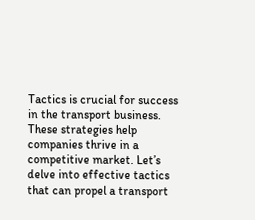Tactics is crucial for success in the transport business. These strategies help companies thrive in a competitive market. Let’s delve into effective tactics that can propel a transport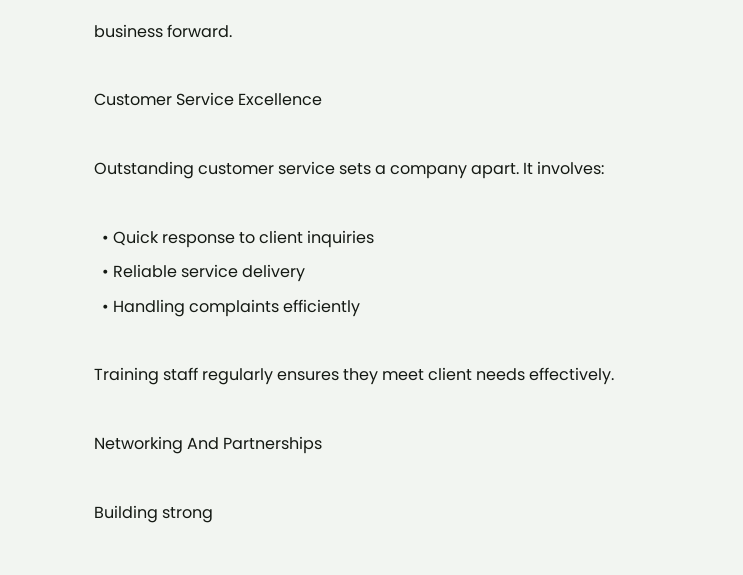business forward.

Customer Service Excellence

Outstanding customer service sets a company apart. It involves:

  • Quick response to client inquiries
  • Reliable service delivery
  • Handling complaints efficiently

Training staff regularly ensures they meet client needs effectively.

Networking And Partnerships

Building strong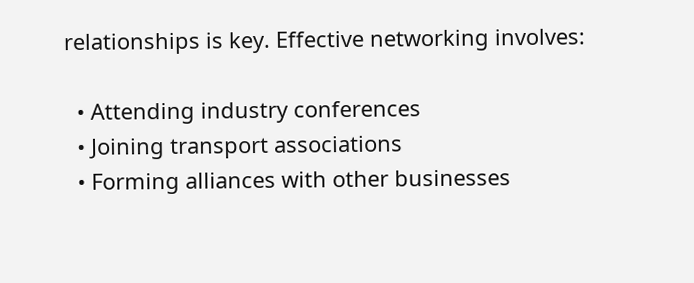relationships is key. Effective networking involves:

  • Attending industry conferences
  • Joining transport associations
  • Forming alliances with other businesses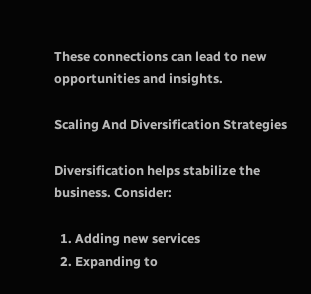These connections can lead to new opportunities and insights.

Scaling And Diversification Strategies

Diversification helps stabilize the business. Consider:

  1. Adding new services
  2. Expanding to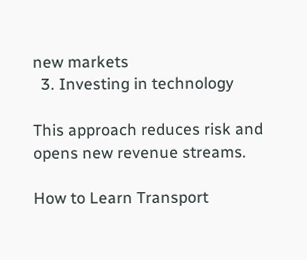new markets
  3. Investing in technology

This approach reduces risk and opens new revenue streams.

How to Learn Transport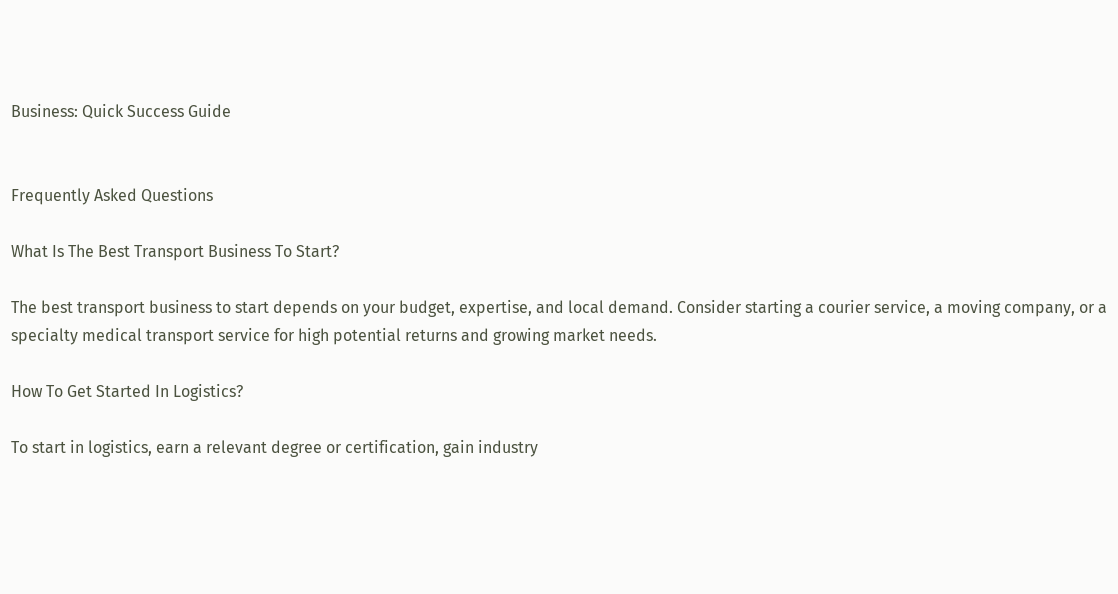Business: Quick Success Guide


Frequently Asked Questions

What Is The Best Transport Business To Start?

The best transport business to start depends on your budget, expertise, and local demand. Consider starting a courier service, a moving company, or a specialty medical transport service for high potential returns and growing market needs.

How To Get Started In Logistics?

To start in logistics, earn a relevant degree or certification, gain industry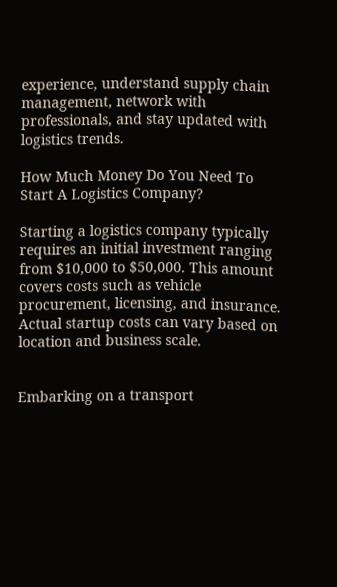experience, understand supply chain management, network with professionals, and stay updated with logistics trends.

How Much Money Do You Need To Start A Logistics Company?

Starting a logistics company typically requires an initial investment ranging from $10,000 to $50,000. This amount covers costs such as vehicle procurement, licensing, and insurance. Actual startup costs can vary based on location and business scale.


Embarking on a transport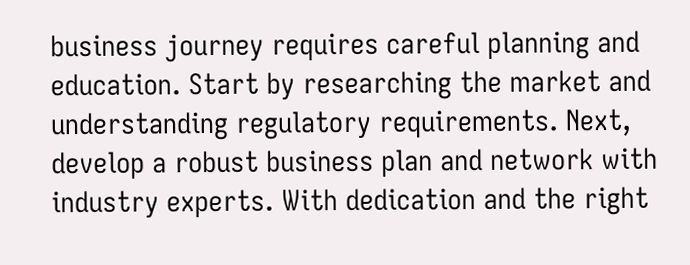business journey requires careful planning and education. Start by researching the market and understanding regulatory requirements. Next, develop a robust business plan and network with industry experts. With dedication and the right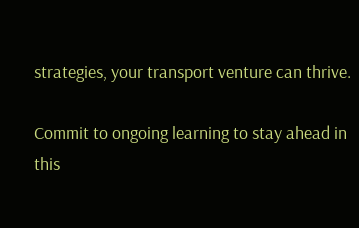strategies, your transport venture can thrive.

Commit to ongoing learning to stay ahead in this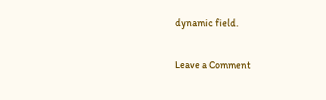dynamic field.

Leave a Comment